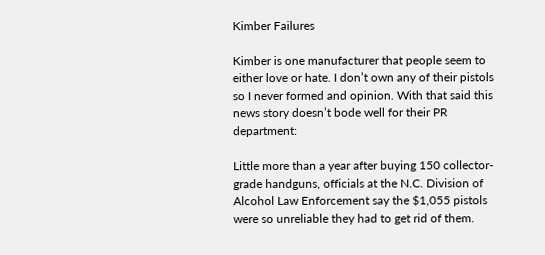Kimber Failures

Kimber is one manufacturer that people seem to either love or hate. I don’t own any of their pistols so I never formed and opinion. With that said this news story doesn’t bode well for their PR department:

Little more than a year after buying 150 collector-grade handguns, officials at the N.C. Division of Alcohol Law Enforcement say the $1,055 pistols were so unreliable they had to get rid of them.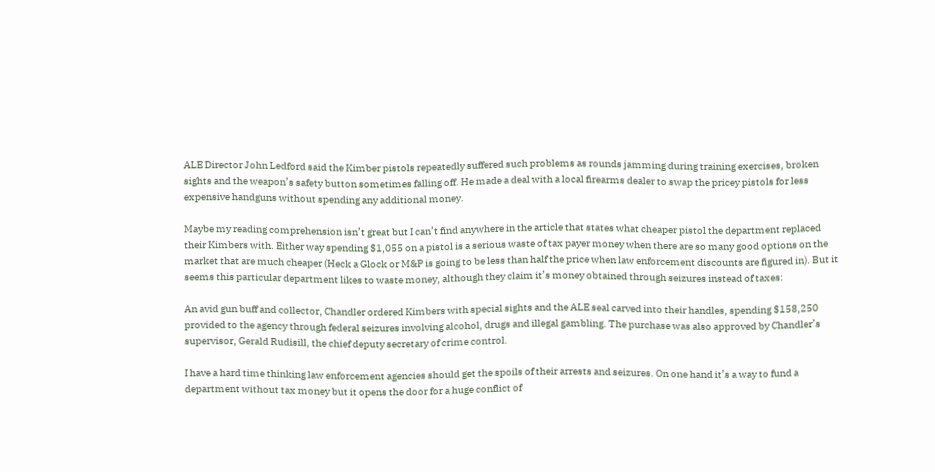ALE Director John Ledford said the Kimber pistols repeatedly suffered such problems as rounds jamming during training exercises, broken sights and the weapon’s safety button sometimes falling off. He made a deal with a local firearms dealer to swap the pricey pistols for less expensive handguns without spending any additional money.

Maybe my reading comprehension isn’t great but I can’t find anywhere in the article that states what cheaper pistol the department replaced their Kimbers with. Either way spending $1,055 on a pistol is a serious waste of tax payer money when there are so many good options on the market that are much cheaper (Heck a Glock or M&P is going to be less than half the price when law enforcement discounts are figured in). But it seems this particular department likes to waste money, although they claim it’s money obtained through seizures instead of taxes:

An avid gun buff and collector, Chandler ordered Kimbers with special sights and the ALE seal carved into their handles, spending $158,250 provided to the agency through federal seizures involving alcohol, drugs and illegal gambling. The purchase was also approved by Chandler’s supervisor, Gerald Rudisill, the chief deputy secretary of crime control.

I have a hard time thinking law enforcement agencies should get the spoils of their arrests and seizures. On one hand it’s a way to fund a department without tax money but it opens the door for a huge conflict of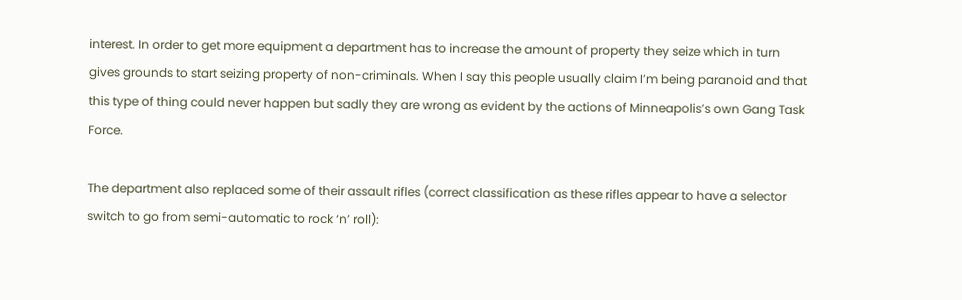interest. In order to get more equipment a department has to increase the amount of property they seize which in turn gives grounds to start seizing property of non-criminals. When I say this people usually claim I’m being paranoid and that this type of thing could never happen but sadly they are wrong as evident by the actions of Minneapolis’s own Gang Task Force.

The department also replaced some of their assault rifles (correct classification as these rifles appear to have a selector switch to go from semi-automatic to rock ‘n’ roll):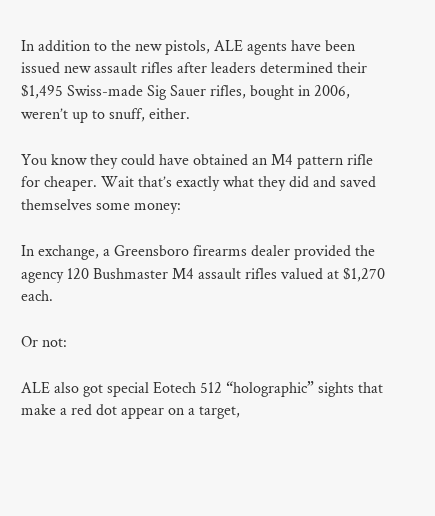In addition to the new pistols, ALE agents have been issued new assault rifles after leaders determined their $1,495 Swiss-made Sig Sauer rifles, bought in 2006, weren’t up to snuff, either.

You know they could have obtained an M4 pattern rifle for cheaper. Wait that’s exactly what they did and saved themselves some money:

In exchange, a Greensboro firearms dealer provided the agency 120 Bushmaster M4 assault rifles valued at $1,270 each.

Or not:

ALE also got special Eotech 512 “holographic” sights that make a red dot appear on a target,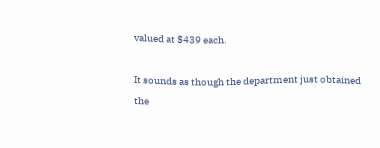valued at $439 each.

It sounds as though the department just obtained the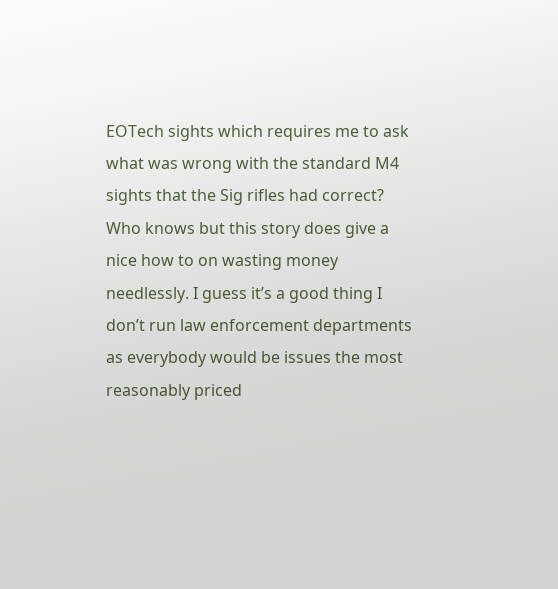EOTech sights which requires me to ask what was wrong with the standard M4 sights that the Sig rifles had correct? Who knows but this story does give a nice how to on wasting money needlessly. I guess it’s a good thing I don’t run law enforcement departments as everybody would be issues the most reasonably priced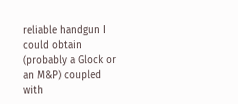reliable handgun I could obtain (probably a Glock or an M&P) coupled with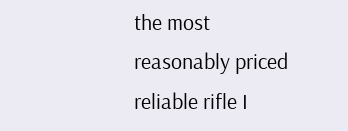the most reasonably priced reliable rifle I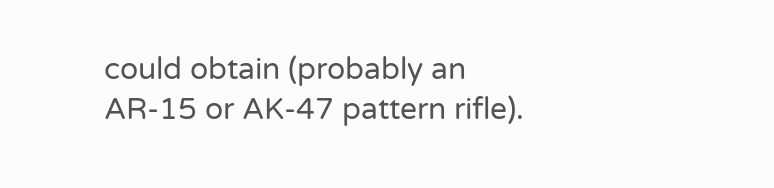could obtain (probably an AR-15 or AK-47 pattern rifle).